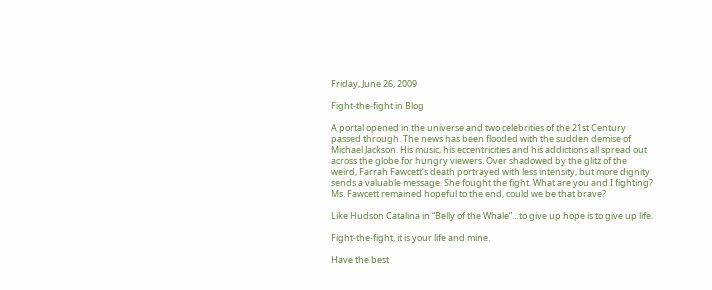Friday, June 26, 2009

Fight-the-fight in Blog

A portal opened in the universe and two celebrities of the 21st Century passed through. The news has been flooded with the sudden demise of Michael Jackson. His music, his eccentricities and his addictions all spread out across the globe for hungry viewers. Over shadowed by the glitz of the weird, Farrah Fawcett’s death portrayed with less intensity, but more dignity sends a valuable message. She fought the fight. What are you and I fighting? Ms. Fawcett remained hopeful to the end, could we be that brave?

Like Hudson Catalina in “Belly of the Whale”…to give up hope is to give up life.

Fight-the-fight, it is your life and mine.

Have the best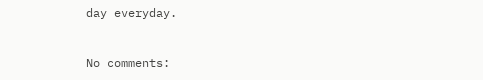day everyday.


No comments: